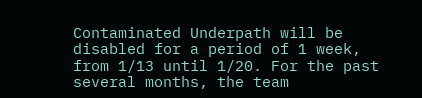Contaminated Underpath will be disabled for a period of 1 week, from 1/13 until 1/20. For the past several months, the team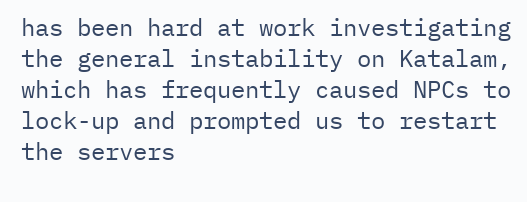has been hard at work investigating the general instability on Katalam, which has frequently caused NPCs to lock-up and prompted us to restart the servers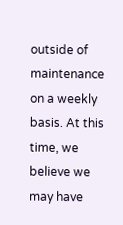outside of maintenance on a weekly basis. At this time, we believe we may have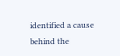identified a cause behind the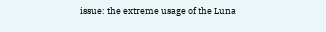issue: the extreme usage of the Luna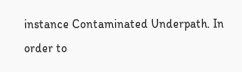instance Contaminated Underpath. In order to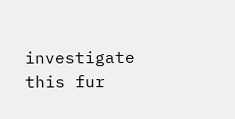investigate this fur